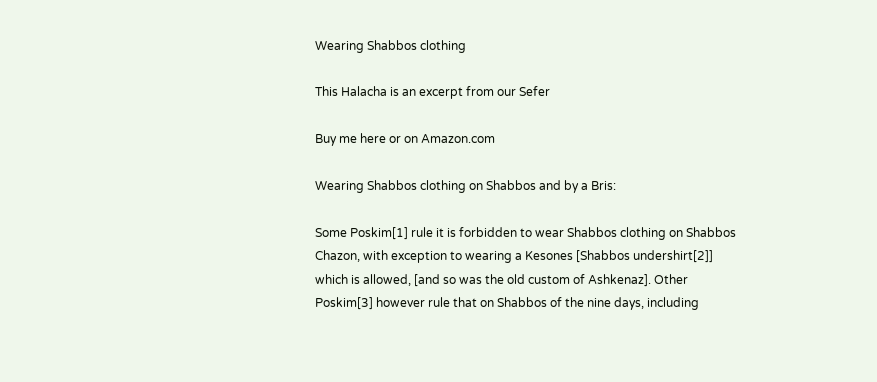Wearing Shabbos clothing

This Halacha is an excerpt from our Sefer

Buy me here or on Amazon.com

Wearing Shabbos clothing on Shabbos and by a Bris:

Some Poskim[1] rule it is forbidden to wear Shabbos clothing on Shabbos Chazon, with exception to wearing a Kesones [Shabbos undershirt[2]] which is allowed, [and so was the old custom of Ashkenaz]. Other Poskim[3] however rule that on Shabbos of the nine days, including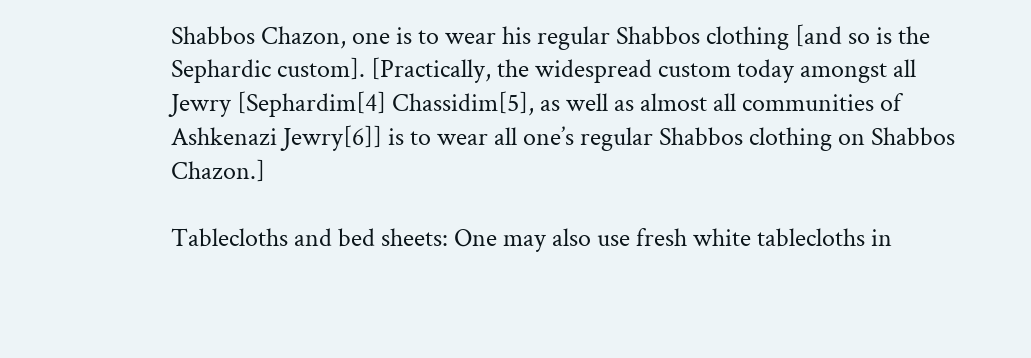Shabbos Chazon, one is to wear his regular Shabbos clothing [and so is the Sephardic custom]. [Practically, the widespread custom today amongst all Jewry [Sephardim[4] Chassidim[5], as well as almost all communities of Ashkenazi Jewry[6]] is to wear all one’s regular Shabbos clothing on Shabbos Chazon.]

Tablecloths and bed sheets: One may also use fresh white tablecloths in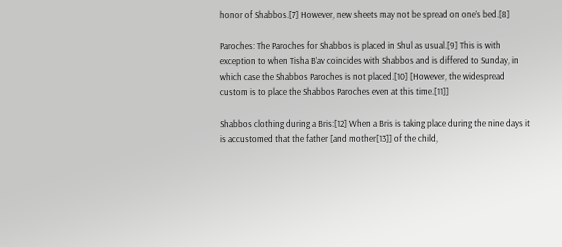honor of Shabbos.[7] However, new sheets may not be spread on one’s bed.[8]

Paroches: The Paroches for Shabbos is placed in Shul as usual.[9] This is with exception to when Tisha B’av coincides with Shabbos and is differed to Sunday, in which case the Shabbos Paroches is not placed.[10] [However, the widespread custom is to place the Shabbos Paroches even at this time.[11]]

Shabbos clothing during a Bris:[12] When a Bris is taking place during the nine days it is accustomed that the father [and mother[13]] of the child,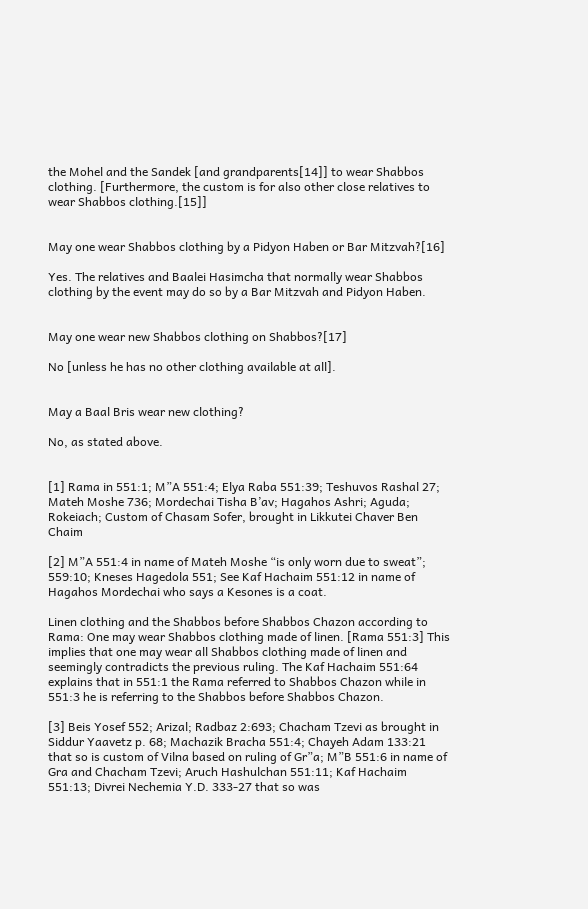the Mohel and the Sandek [and grandparents[14]] to wear Shabbos clothing. [Furthermore, the custom is for also other close relatives to wear Shabbos clothing.[15]]


May one wear Shabbos clothing by a Pidyon Haben or Bar Mitzvah?[16]

Yes. The relatives and Baalei Hasimcha that normally wear Shabbos clothing by the event may do so by a Bar Mitzvah and Pidyon Haben.


May one wear new Shabbos clothing on Shabbos?[17]

No [unless he has no other clothing available at all].


May a Baal Bris wear new clothing?

No, as stated above.


[1] Rama in 551:1; M”A 551:4; Elya Raba 551:39; Teshuvos Rashal 27; Mateh Moshe 736; Mordechai Tisha B’av; Hagahos Ashri; Aguda; Rokeiach; Custom of Chasam Sofer, brought in Likkutei Chaver Ben Chaim

[2] M”A 551:4 in name of Mateh Moshe “is only worn due to sweat”; 559:10; Kneses Hagedola 551; See Kaf Hachaim 551:12 in name of Hagahos Mordechai who says a Kesones is a coat.

Linen clothing and the Shabbos before Shabbos Chazon according to Rama: One may wear Shabbos clothing made of linen. [Rama 551:3] This implies that one may wear all Shabbos clothing made of linen and seemingly contradicts the previous ruling. The Kaf Hachaim 551:64 explains that in 551:1 the Rama referred to Shabbos Chazon while in 551:3 he is referring to the Shabbos before Shabbos Chazon.

[3] Beis Yosef 552; Arizal; Radbaz 2:693; Chacham Tzevi as brought in Siddur Yaavetz p. 68; Machazik Bracha 551:4; Chayeh Adam 133:21 that so is custom of Vilna based on ruling of Gr”a; M”B 551:6 in name of Gra and Chacham Tzevi; Aruch Hashulchan 551:11; Kaf Hachaim 551:13; Divrei Nechemia Y.D. 333-27 that so was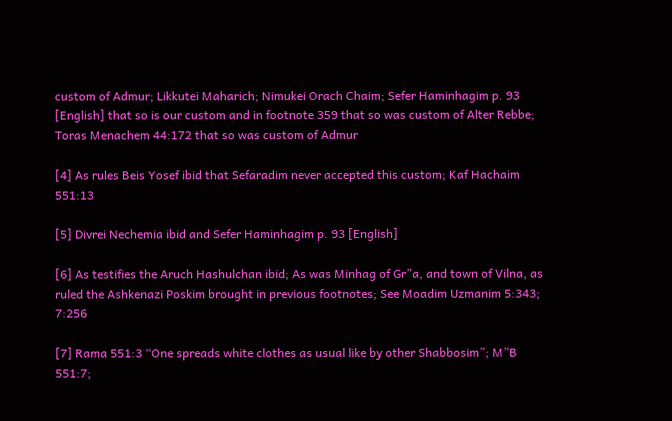custom of Admur; Likkutei Maharich; Nimukei Orach Chaim; Sefer Haminhagim p. 93 [English] that so is our custom and in footnote 359 that so was custom of Alter Rebbe; Toras Menachem 44:172 that so was custom of Admur

[4] As rules Beis Yosef ibid that Sefaradim never accepted this custom; Kaf Hachaim 551:13

[5] Divrei Nechemia ibid and Sefer Haminhagim p. 93 [English]

[6] As testifies the Aruch Hashulchan ibid; As was Minhag of Gr”a, and town of Vilna, as ruled the Ashkenazi Poskim brought in previous footnotes; See Moadim Uzmanim 5:343; 7:256

[7] Rama 551:3 “One spreads white clothes as usual like by other Shabbosim”; M”B 551:7;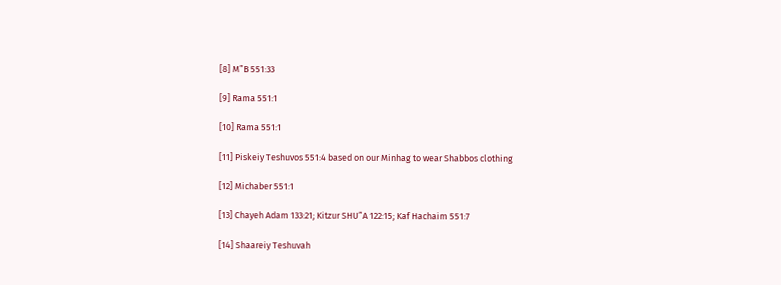[8] M”B 551:33

[9] Rama 551:1

[10] Rama 551:1

[11] Piskeiy Teshuvos 551:4 based on our Minhag to wear Shabbos clothing

[12] Michaber 551:1

[13] Chayeh Adam 133:21; Kitzur SHU”A 122:15; Kaf Hachaim 551:7

[14] Shaareiy Teshuvah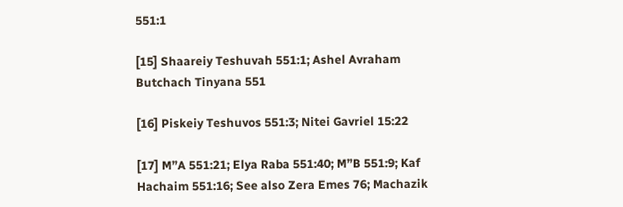551:1

[15] Shaareiy Teshuvah 551:1; Ashel Avraham Butchach Tinyana 551

[16] Piskeiy Teshuvos 551:3; Nitei Gavriel 15:22

[17] M”A 551:21; Elya Raba 551:40; M”B 551:9; Kaf Hachaim 551:16; See also Zera Emes 76; Machazik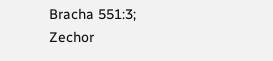Bracha 551:3; Zechor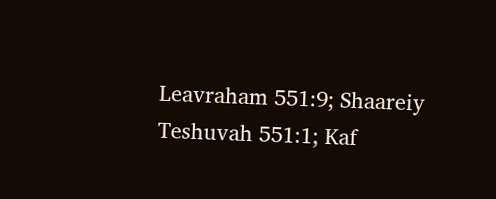Leavraham 551:9; Shaareiy Teshuvah 551:1; Kaf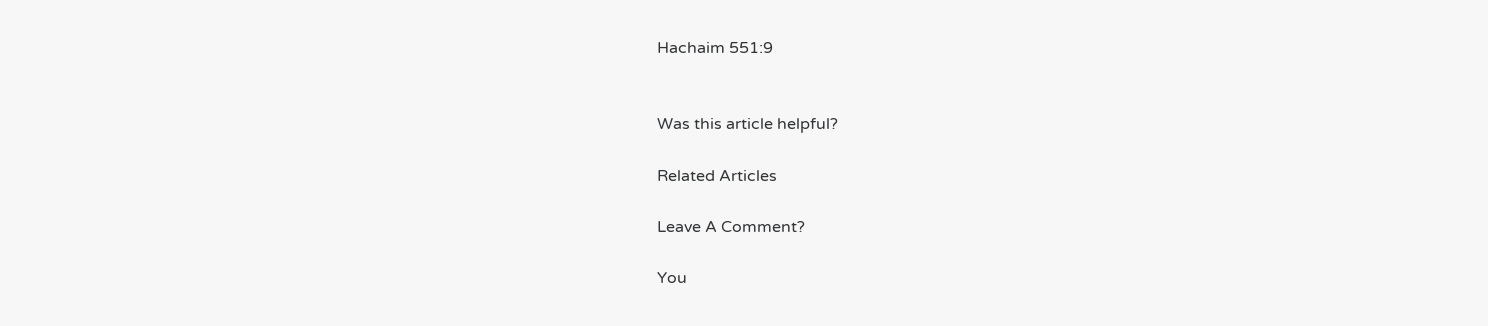Hachaim 551:9


Was this article helpful?

Related Articles

Leave A Comment?

You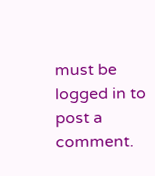must be logged in to post a comment.